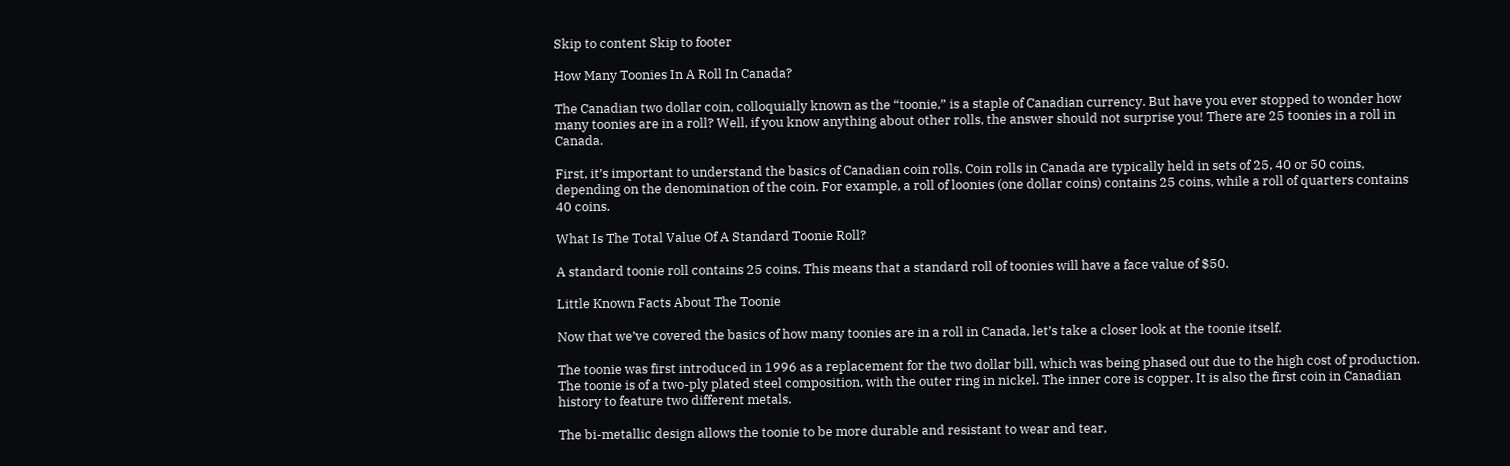Skip to content Skip to footer

How Many Toonies In A Roll In Canada?

The Canadian two dollar coin, colloquially known as the “toonie,” is a staple of Canadian currency. But have you ever stopped to wonder how many toonies are in a roll? Well, if you know anything about other rolls, the answer should not surprise you! There are 25 toonies in a roll in Canada.

First, it’s important to understand the basics of Canadian coin rolls. Coin rolls in Canada are typically held in sets of 25, 40 or 50 coins, depending on the denomination of the coin. For example, a roll of loonies (one dollar coins) contains 25 coins, while a roll of quarters contains 40 coins.

What Is The Total Value Of A Standard Toonie Roll?

A standard toonie roll contains 25 coins. This means that a standard roll of toonies will have a face value of $50.

Little Known Facts About The Toonie

Now that we’ve covered the basics of how many toonies are in a roll in Canada, let’s take a closer look at the toonie itself.

The toonie was first introduced in 1996 as a replacement for the two dollar bill, which was being phased out due to the high cost of production. The toonie is of a two-ply plated steel composition, with the outer ring in nickel. The inner core is copper. It is also the first coin in Canadian history to feature two different metals.

The bi-metallic design allows the toonie to be more durable and resistant to wear and tear,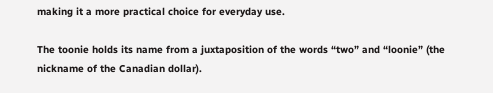making it a more practical choice for everyday use.

The toonie holds its name from a juxtaposition of the words “two” and “loonie” (the nickname of the Canadian dollar).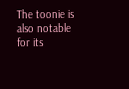The toonie is also notable for its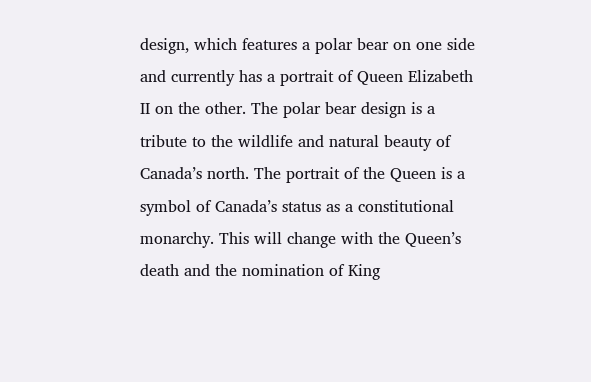design, which features a polar bear on one side and currently has a portrait of Queen Elizabeth II on the other. The polar bear design is a tribute to the wildlife and natural beauty of Canada’s north. The portrait of the Queen is a symbol of Canada’s status as a constitutional monarchy. This will change with the Queen’s death and the nomination of King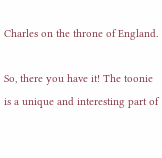Charles on the throne of England.

So, there you have it! The toonie is a unique and interesting part of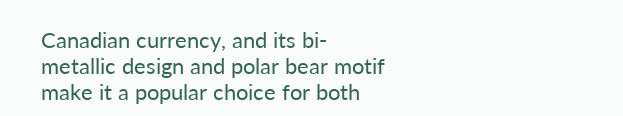Canadian currency, and its bi-metallic design and polar bear motif make it a popular choice for both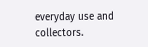everyday use and collectors.